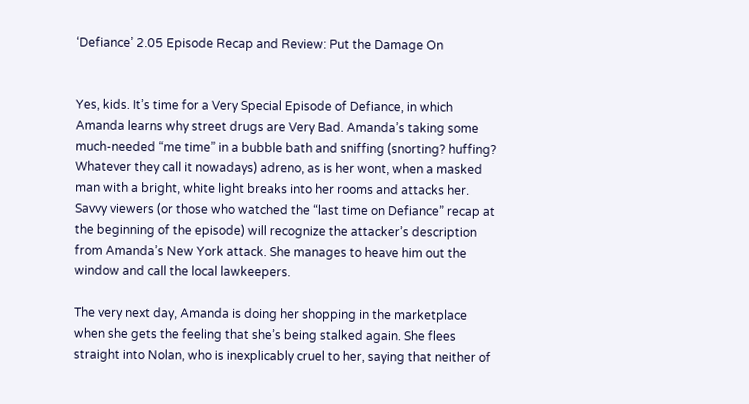‘Defiance’ 2.05 Episode Recap and Review: Put the Damage On


Yes, kids. It’s time for a Very Special Episode of Defiance, in which Amanda learns why street drugs are Very Bad. Amanda’s taking some much-needed “me time” in a bubble bath and sniffing (snorting? huffing? Whatever they call it nowadays) adreno, as is her wont, when a masked man with a bright, white light breaks into her rooms and attacks her. Savvy viewers (or those who watched the “last time on Defiance” recap at the beginning of the episode) will recognize the attacker’s description from Amanda’s New York attack. She manages to heave him out the window and call the local lawkeepers.

The very next day, Amanda is doing her shopping in the marketplace when she gets the feeling that she’s being stalked again. She flees straight into Nolan, who is inexplicably cruel to her, saying that neither of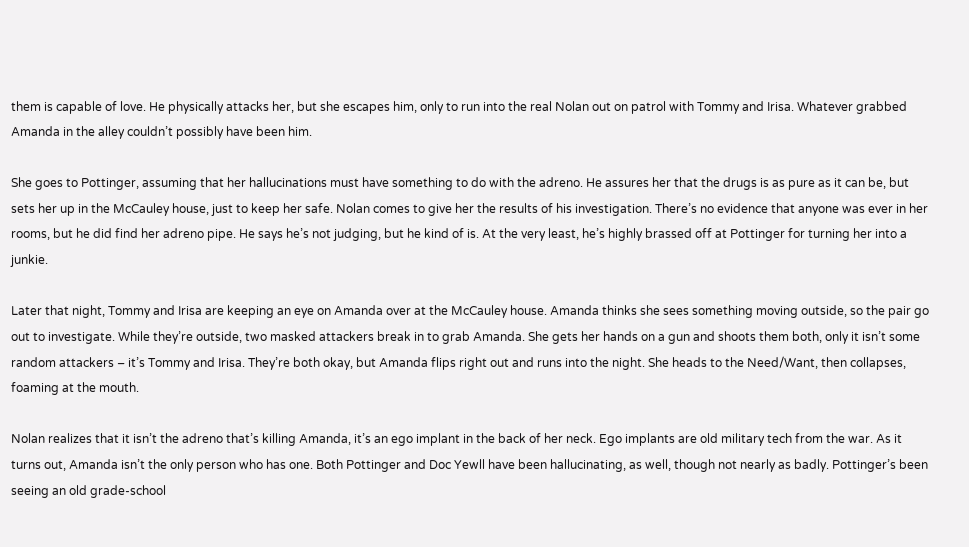them is capable of love. He physically attacks her, but she escapes him, only to run into the real Nolan out on patrol with Tommy and Irisa. Whatever grabbed Amanda in the alley couldn’t possibly have been him.

She goes to Pottinger, assuming that her hallucinations must have something to do with the adreno. He assures her that the drugs is as pure as it can be, but sets her up in the McCauley house, just to keep her safe. Nolan comes to give her the results of his investigation. There’s no evidence that anyone was ever in her rooms, but he did find her adreno pipe. He says he’s not judging, but he kind of is. At the very least, he’s highly brassed off at Pottinger for turning her into a junkie.

Later that night, Tommy and Irisa are keeping an eye on Amanda over at the McCauley house. Amanda thinks she sees something moving outside, so the pair go out to investigate. While they’re outside, two masked attackers break in to grab Amanda. She gets her hands on a gun and shoots them both, only it isn’t some random attackers – it’s Tommy and Irisa. They’re both okay, but Amanda flips right out and runs into the night. She heads to the Need/Want, then collapses, foaming at the mouth.

Nolan realizes that it isn’t the adreno that’s killing Amanda, it’s an ego implant in the back of her neck. Ego implants are old military tech from the war. As it turns out, Amanda isn’t the only person who has one. Both Pottinger and Doc Yewll have been hallucinating, as well, though not nearly as badly. Pottinger’s been seeing an old grade-school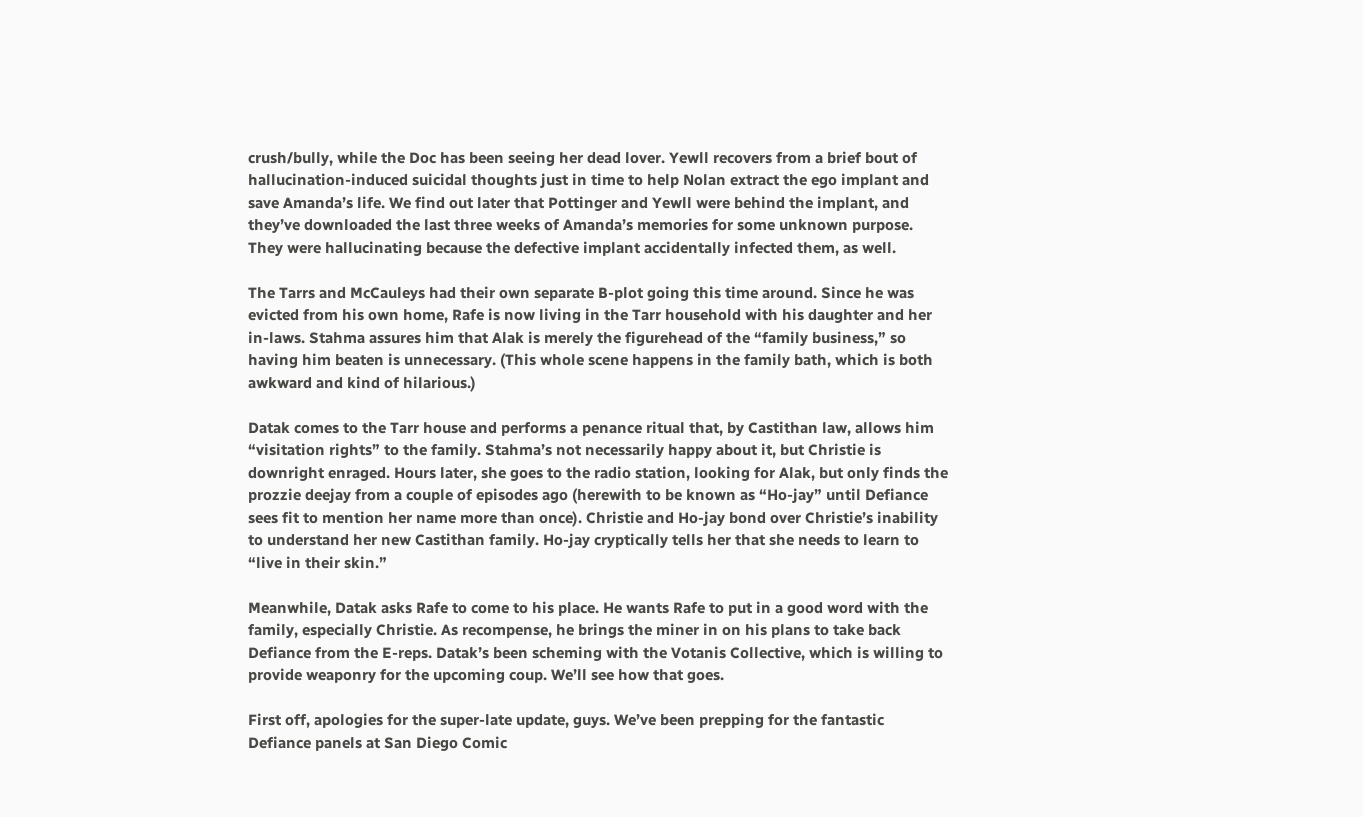crush/bully, while the Doc has been seeing her dead lover. Yewll recovers from a brief bout of hallucination-induced suicidal thoughts just in time to help Nolan extract the ego implant and save Amanda’s life. We find out later that Pottinger and Yewll were behind the implant, and they’ve downloaded the last three weeks of Amanda’s memories for some unknown purpose. They were hallucinating because the defective implant accidentally infected them, as well.

The Tarrs and McCauleys had their own separate B-plot going this time around. Since he was evicted from his own home, Rafe is now living in the Tarr household with his daughter and her in-laws. Stahma assures him that Alak is merely the figurehead of the “family business,” so having him beaten is unnecessary. (This whole scene happens in the family bath, which is both awkward and kind of hilarious.)

Datak comes to the Tarr house and performs a penance ritual that, by Castithan law, allows him “visitation rights” to the family. Stahma’s not necessarily happy about it, but Christie is downright enraged. Hours later, she goes to the radio station, looking for Alak, but only finds the prozzie deejay from a couple of episodes ago (herewith to be known as “Ho-jay” until Defiance sees fit to mention her name more than once). Christie and Ho-jay bond over Christie’s inability to understand her new Castithan family. Ho-jay cryptically tells her that she needs to learn to “live in their skin.”

Meanwhile, Datak asks Rafe to come to his place. He wants Rafe to put in a good word with the family, especially Christie. As recompense, he brings the miner in on his plans to take back Defiance from the E-reps. Datak’s been scheming with the Votanis Collective, which is willing to provide weaponry for the upcoming coup. We’ll see how that goes.

First off, apologies for the super-late update, guys. We’ve been prepping for the fantastic Defiance panels at San Diego Comic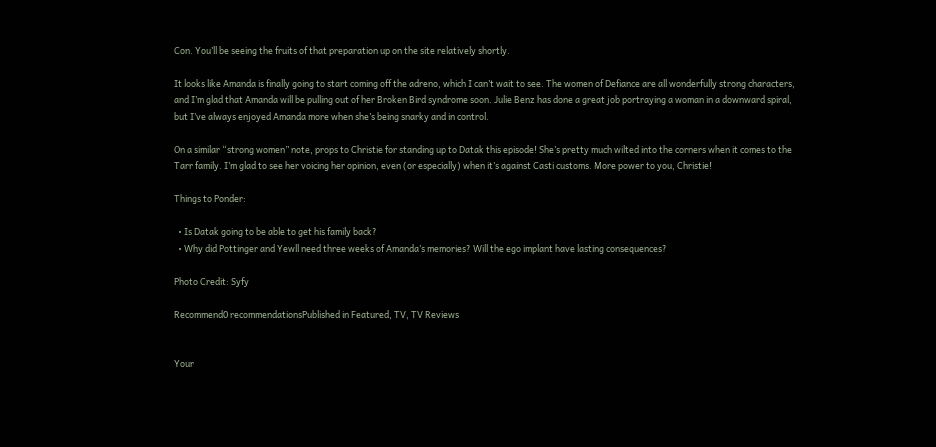Con. You’ll be seeing the fruits of that preparation up on the site relatively shortly.

It looks like Amanda is finally going to start coming off the adreno, which I can’t wait to see. The women of Defiance are all wonderfully strong characters, and I’m glad that Amanda will be pulling out of her Broken Bird syndrome soon. Julie Benz has done a great job portraying a woman in a downward spiral, but I’ve always enjoyed Amanda more when she’s being snarky and in control.

On a similar “strong women” note, props to Christie for standing up to Datak this episode! She’s pretty much wilted into the corners when it comes to the Tarr family. I’m glad to see her voicing her opinion, even (or especially) when it’s against Casti customs. More power to you, Christie!

Things to Ponder:

  • Is Datak going to be able to get his family back?
  • Why did Pottinger and Yewll need three weeks of Amanda’s memories? Will the ego implant have lasting consequences?

Photo Credit: Syfy

Recommend0 recommendationsPublished in Featured, TV, TV Reviews


Your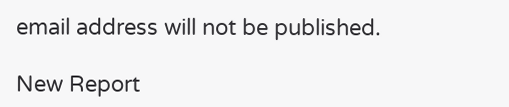email address will not be published.

New Report